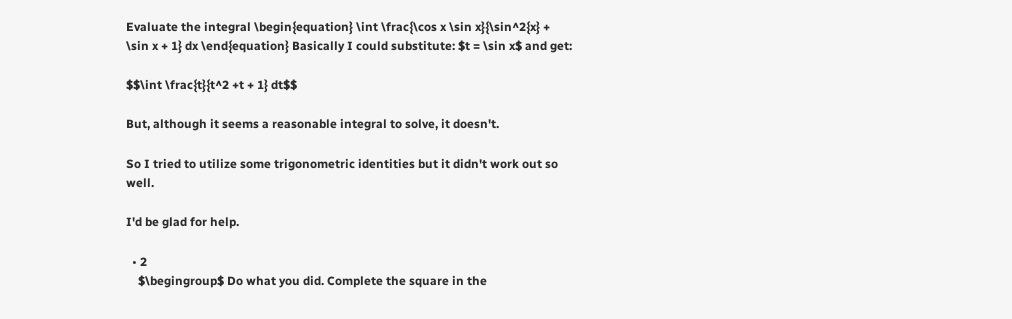Evaluate the integral \begin{equation} \int \frac{\cos x \sin x}{\sin^2{x} + \sin x + 1} dx \end{equation} Basically I could substitute: $t = \sin x$ and get:

$$\int \frac{t}{t^2 +t + 1} dt$$

But, although it seems a reasonable integral to solve, it doesn't.

So I tried to utilize some trigonometric identities but it didn't work out so well.

I'd be glad for help.

  • 2
    $\begingroup$ Do what you did. Complete the square in the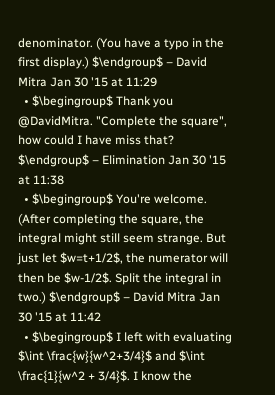denominator. (You have a typo in the first display.) $\endgroup$ – David Mitra Jan 30 '15 at 11:29
  • $\begingroup$ Thank you @DavidMitra. "Complete the square", how could I have miss that? $\endgroup$ – Elimination Jan 30 '15 at 11:38
  • $\begingroup$ You're welcome. (After completing the square, the integral might still seem strange. But just let $w=t+1/2$, the numerator will then be $w-1/2$. Split the integral in two.) $\endgroup$ – David Mitra Jan 30 '15 at 11:42
  • $\begingroup$ I left with evaluating $\int \frac{w}{w^2+3/4}$ and $\int \frac{1}{w^2 + 3/4}$. I know the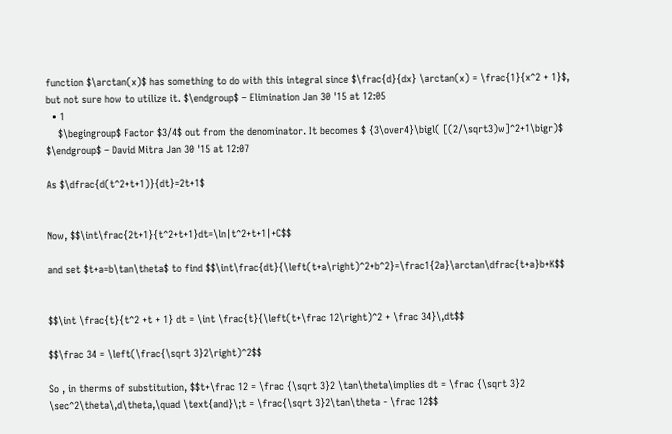function $\arctan(x)$ has something to do with this integral since $\frac{d}{dx} \arctan(x) = \frac{1}{x^2 + 1}$, but not sure how to utilize it. $\endgroup$ – Elimination Jan 30 '15 at 12:05
  • 1
    $\begingroup$ Factor $3/4$ out from the denominator. It becomes $ {3\over4}\bigl( [(2/\sqrt3)w]^2+1\bigr)$ $\endgroup$ – David Mitra Jan 30 '15 at 12:07

As $\dfrac{d(t^2+t+1)}{dt}=2t+1$


Now, $$\int\frac{2t+1}{t^2+t+1}dt=\ln|t^2+t+1|+C$$

and set $t+a=b\tan\theta$ to find $$\int\frac{dt}{\left(t+a\right)^2+b^2}=\frac1{2a}\arctan\dfrac{t+a}b+K$$


$$\int \frac{t}{t^2 +t + 1} dt = \int \frac{t}{\left(t+\frac 12\right)^2 + \frac 34}\,dt$$

$$\frac 34 = \left(\frac{\sqrt 3}2\right)^2$$

So , in therms of substitution, $$t+\frac 12 = \frac {\sqrt 3}2 \tan\theta\implies dt = \frac {\sqrt 3}2 \sec^2\theta\,d\theta,\quad \text{and}\;t = \frac{\sqrt 3}2\tan\theta - \frac 12$$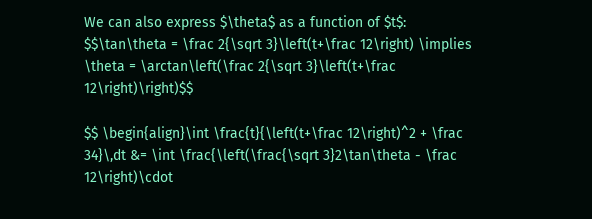We can also express $\theta$ as a function of $t$: $$\tan\theta = \frac 2{\sqrt 3}\left(t+\frac 12\right) \implies \theta = \arctan\left(\frac 2{\sqrt 3}\left(t+\frac 12\right)\right)$$

$$ \begin{align}\int \frac{t}{\left(t+\frac 12\right)^2 + \frac 34}\,dt &= \int \frac{\left(\frac{\sqrt 3}2\tan\theta - \frac 12\right)\cdot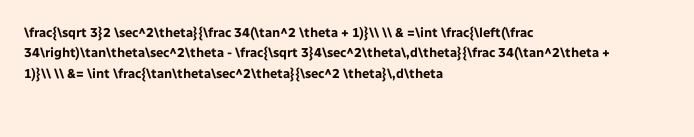\frac{\sqrt 3}2 \sec^2\theta}{\frac 34(\tan^2 \theta + 1)}\\ \\ & =\int \frac{\left(\frac 34\right)\tan\theta\sec^2\theta - \frac{\sqrt 3}4\sec^2\theta\,d\theta}{\frac 34(\tan^2\theta + 1)}\\ \\ &= \int \frac{\tan\theta\sec^2\theta}{\sec^2 \theta}\,d\theta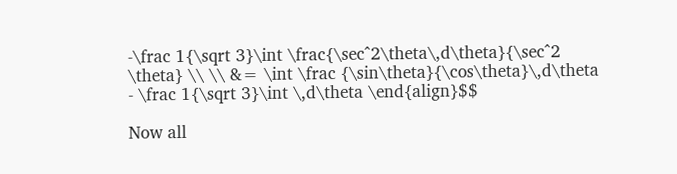-\frac 1{\sqrt 3}\int \frac{\sec^2\theta\,d\theta}{\sec^2 \theta} \\ \\ &= \int \frac {\sin\theta}{\cos\theta}\,d\theta - \frac 1{\sqrt 3}\int \,d\theta \end{align}$$

Now all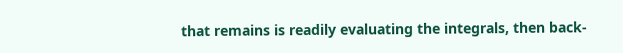that remains is readily evaluating the integrals, then back-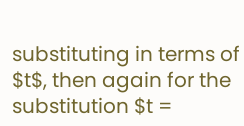substituting in terms of $t$, then again for the substitution $t =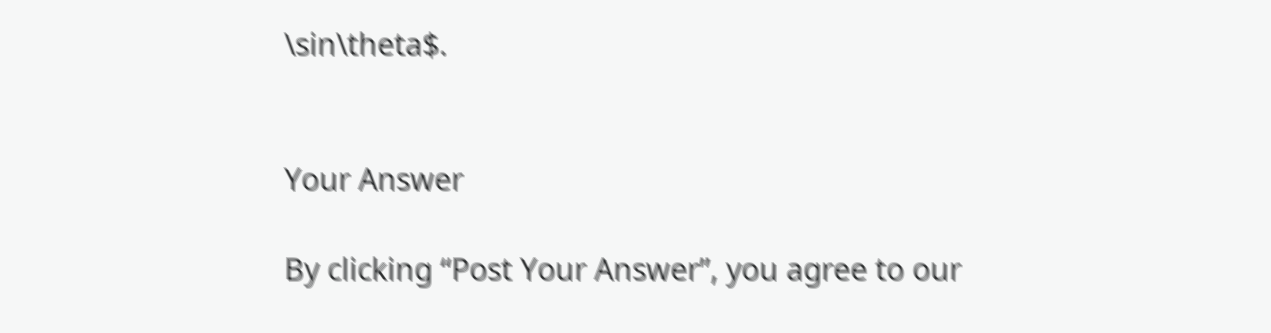\sin\theta$.


Your Answer

By clicking “Post Your Answer”, you agree to our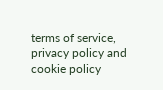terms of service, privacy policy and cookie policy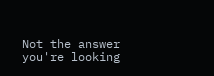Not the answer you're looking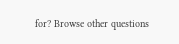for? Browse other questions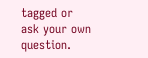tagged or ask your own question.